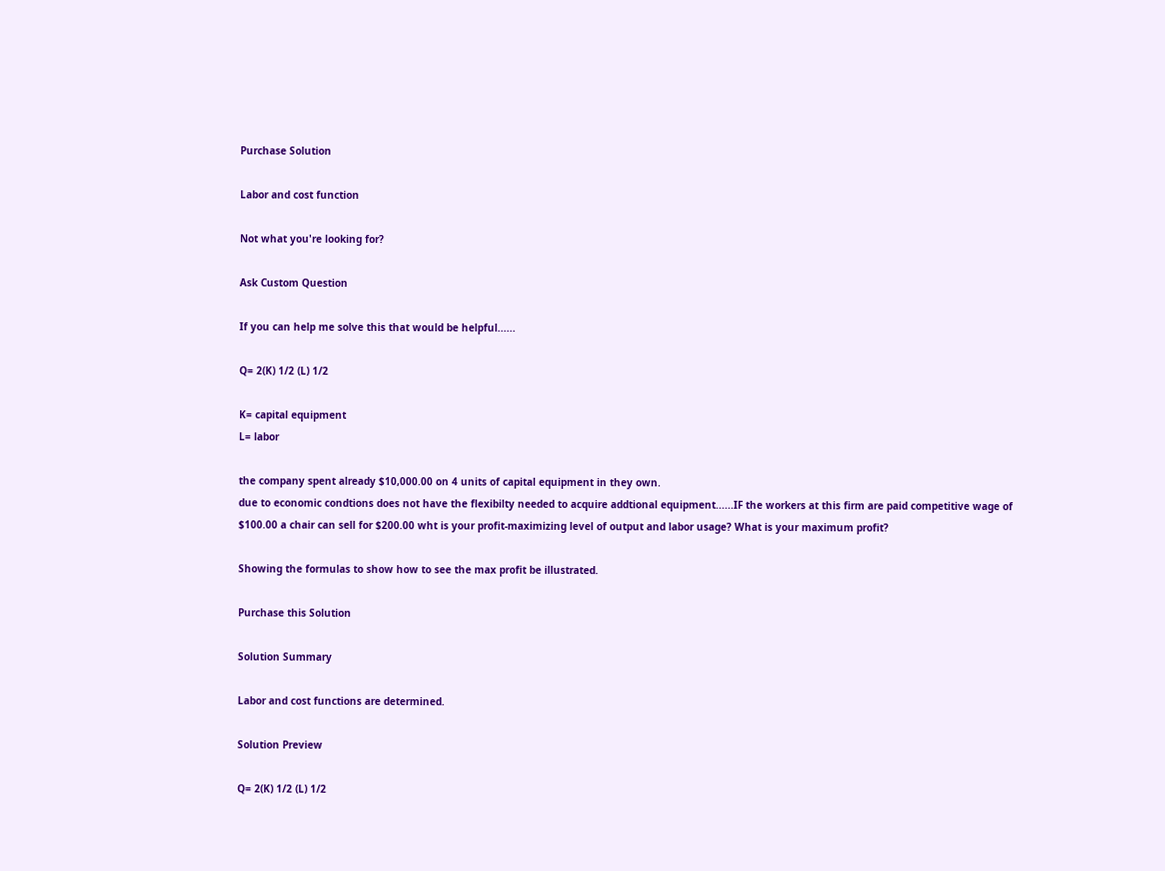Purchase Solution

Labor and cost function

Not what you're looking for?

Ask Custom Question

If you can help me solve this that would be helpful......

Q= 2(K) 1/2 (L) 1/2

K= capital equipment
L= labor

the company spent already $10,000.00 on 4 units of capital equipment in they own.
due to economic condtions does not have the flexibilty needed to acquire addtional equipment......IF the workers at this firm are paid competitive wage of
$100.00 a chair can sell for $200.00 wht is your profit-maximizing level of output and labor usage? What is your maximum profit?

Showing the formulas to show how to see the max profit be illustrated.

Purchase this Solution

Solution Summary

Labor and cost functions are determined.

Solution Preview

Q= 2(K) 1/2 (L) 1/2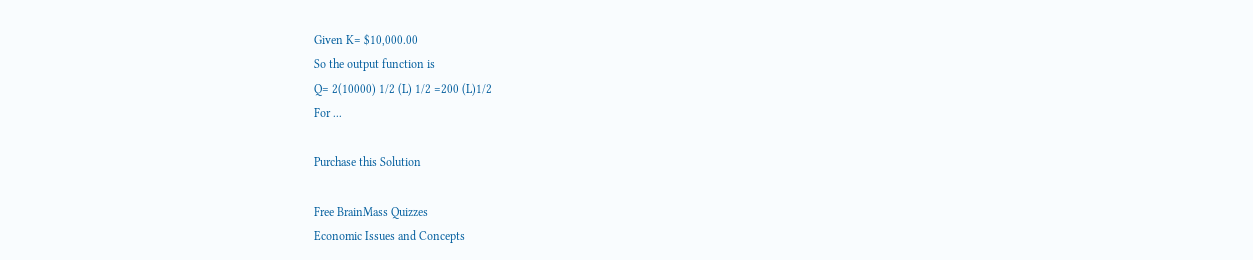Given K= $10,000.00
So the output function is
Q= 2(10000) 1/2 (L) 1/2 =200 (L)1/2
For ...

Purchase this Solution

Free BrainMass Quizzes
Economic Issues and Concepts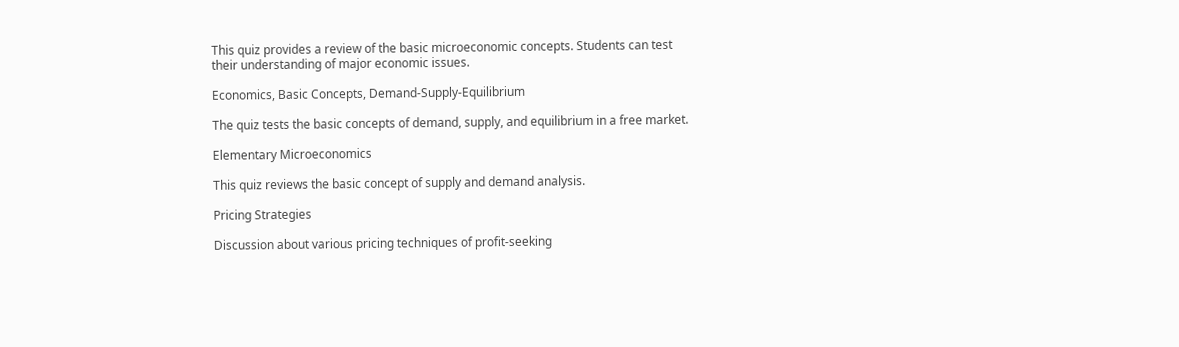This quiz provides a review of the basic microeconomic concepts. Students can test their understanding of major economic issues.

Economics, Basic Concepts, Demand-Supply-Equilibrium

The quiz tests the basic concepts of demand, supply, and equilibrium in a free market.

Elementary Microeconomics

This quiz reviews the basic concept of supply and demand analysis.

Pricing Strategies

Discussion about various pricing techniques of profit-seeking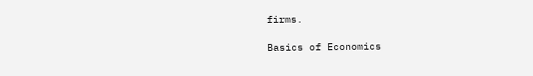firms.

Basics of Economics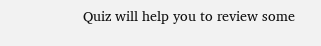Quiz will help you to review some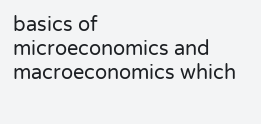basics of microeconomics and macroeconomics which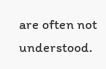are often not understood.